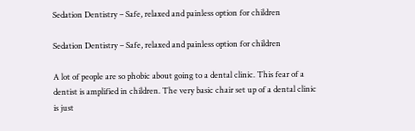Sedation Dentistry – Safe, relaxed and painless option for children

Sedation Dentistry – Safe, relaxed and painless option for children

A lot of people are so phobic about going to a dental clinic. This fear of a dentist is amplified in children. The very basic chair set up of a dental clinic is just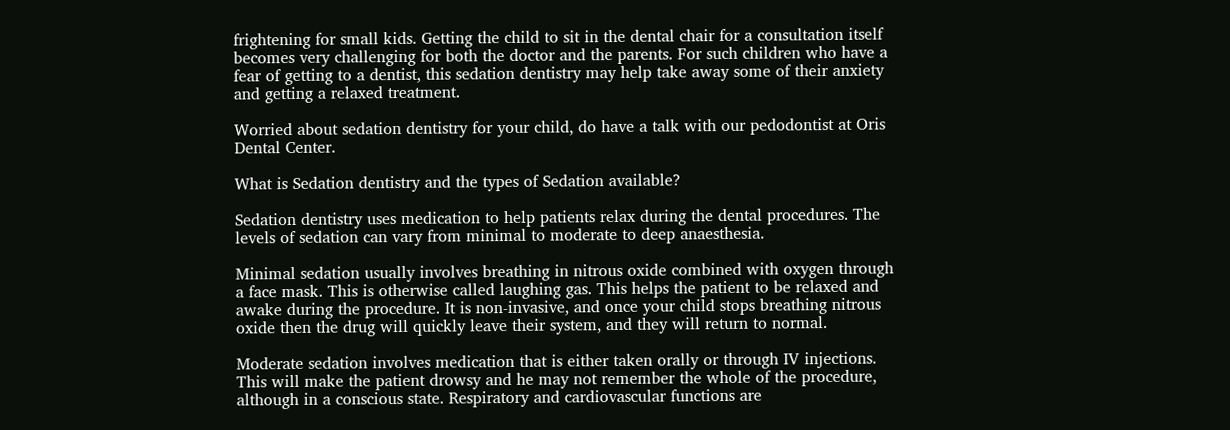frightening for small kids. Getting the child to sit in the dental chair for a consultation itself becomes very challenging for both the doctor and the parents. For such children who have a fear of getting to a dentist, this sedation dentistry may help take away some of their anxiety and getting a relaxed treatment.

Worried about sedation dentistry for your child, do have a talk with our pedodontist at Oris Dental Center.

What is Sedation dentistry and the types of Sedation available?

Sedation dentistry uses medication to help patients relax during the dental procedures. The levels of sedation can vary from minimal to moderate to deep anaesthesia.

Minimal sedation usually involves breathing in nitrous oxide combined with oxygen through a face mask. This is otherwise called laughing gas. This helps the patient to be relaxed and awake during the procedure. It is non-invasive, and once your child stops breathing nitrous oxide then the drug will quickly leave their system, and they will return to normal.

Moderate sedation involves medication that is either taken orally or through IV injections. This will make the patient drowsy and he may not remember the whole of the procedure, although in a conscious state. Respiratory and cardiovascular functions are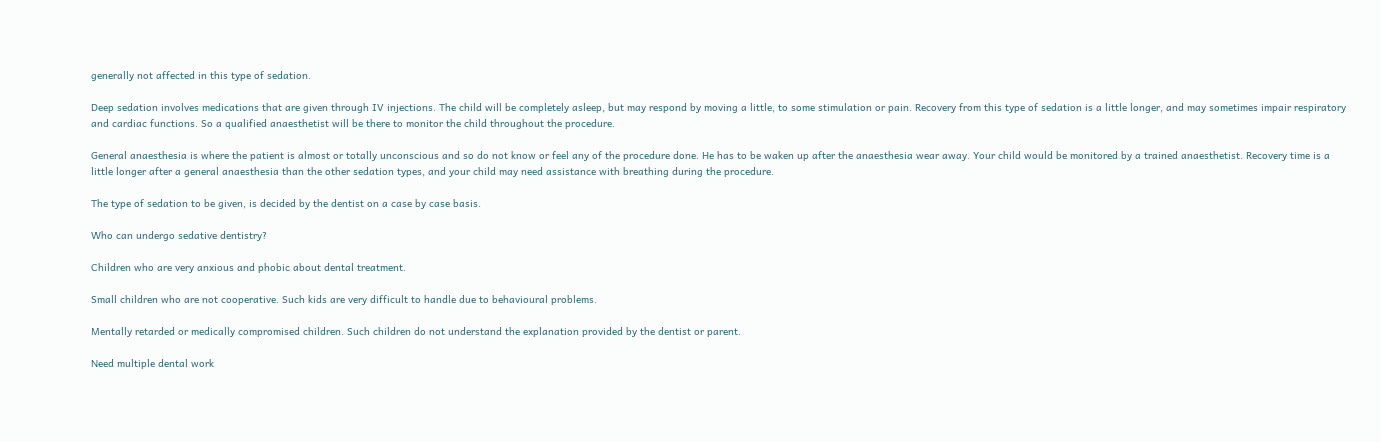generally not affected in this type of sedation.

Deep sedation involves medications that are given through IV injections. The child will be completely asleep, but may respond by moving a little, to some stimulation or pain. Recovery from this type of sedation is a little longer, and may sometimes impair respiratory and cardiac functions. So a qualified anaesthetist will be there to monitor the child throughout the procedure.

General anaesthesia is where the patient is almost or totally unconscious and so do not know or feel any of the procedure done. He has to be waken up after the anaesthesia wear away. Your child would be monitored by a trained anaesthetist. Recovery time is a little longer after a general anaesthesia than the other sedation types, and your child may need assistance with breathing during the procedure.

The type of sedation to be given, is decided by the dentist on a case by case basis.

Who can undergo sedative dentistry?

Children who are very anxious and phobic about dental treatment.

Small children who are not cooperative. Such kids are very difficult to handle due to behavioural problems.

Mentally retarded or medically compromised children. Such children do not understand the explanation provided by the dentist or parent.

Need multiple dental work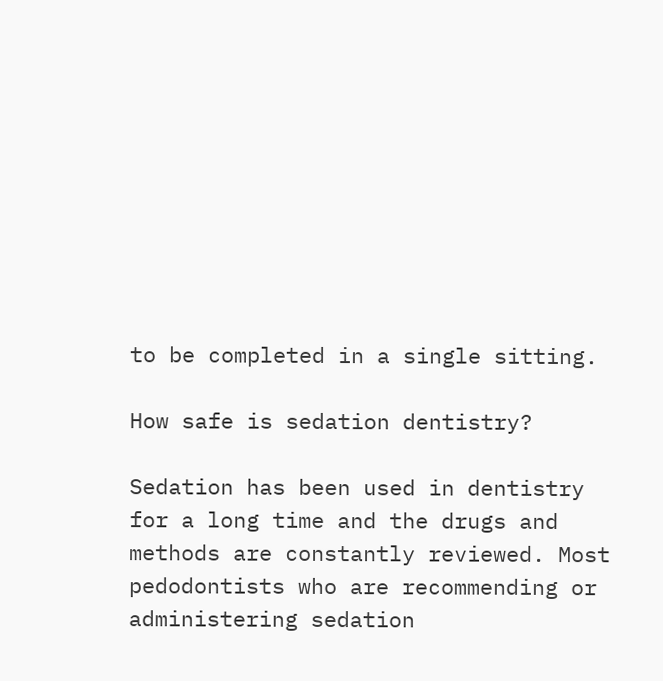to be completed in a single sitting.

How safe is sedation dentistry?

Sedation has been used in dentistry for a long time and the drugs and methods are constantly reviewed. Most pedodontists who are recommending or administering sedation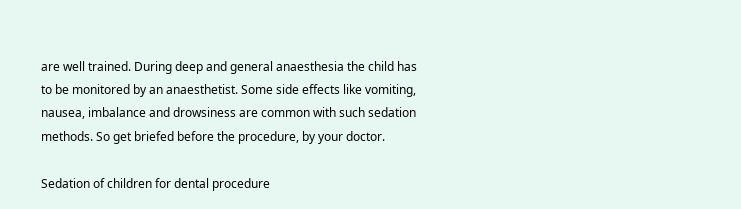are well trained. During deep and general anaesthesia the child has to be monitored by an anaesthetist. Some side effects like vomiting, nausea, imbalance and drowsiness are common with such sedation methods. So get briefed before the procedure, by your doctor.

Sedation of children for dental procedure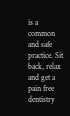is a common and safe practice. Sit back, relax and get a pain free dentistry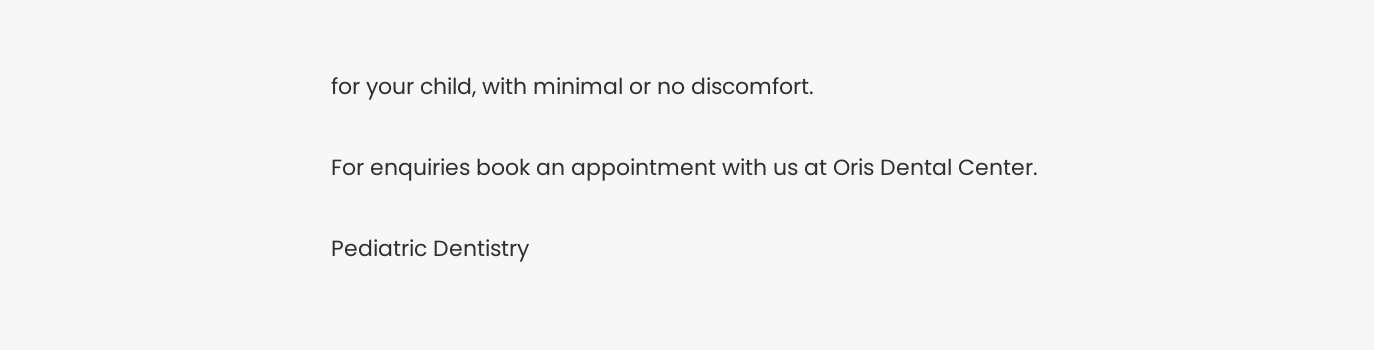for your child, with minimal or no discomfort.

For enquiries book an appointment with us at Oris Dental Center.

Pediatric Dentistry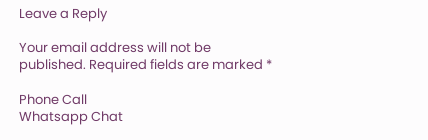Leave a Reply

Your email address will not be published. Required fields are marked *

Phone Call
Whatsapp Chat